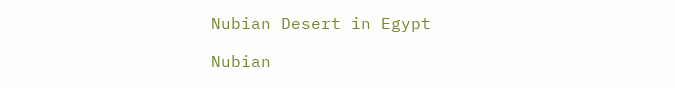Nubian Desert in Egypt

Nubian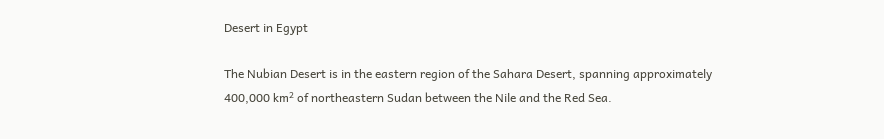Desert in Egypt

The Nubian Desert is in the eastern region of the Sahara Desert, spanning approximately 400,000 km² of northeastern Sudan between the Nile and the Red Sea.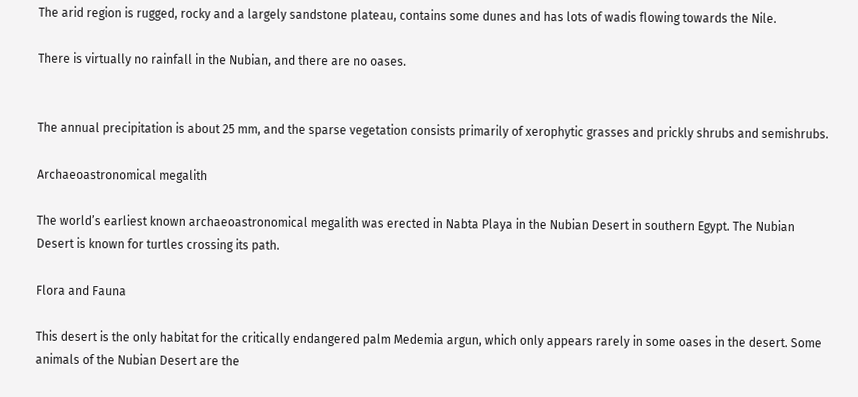The arid region is rugged, rocky and a largely sandstone plateau, contains some dunes and has lots of wadis flowing towards the Nile.

There is virtually no rainfall in the Nubian, and there are no oases.


The annual precipitation is about 25 mm, and the sparse vegetation consists primarily of xerophytic grasses and prickly shrubs and semishrubs.

Archaeoastronomical megalith

The world’s earliest known archaeoastronomical megalith was erected in Nabta Playa in the Nubian Desert in southern Egypt. The Nubian Desert is known for turtles crossing its path.

Flora and Fauna

This desert is the only habitat for the critically endangered palm Medemia argun, which only appears rarely in some oases in the desert. Some animals of the Nubian Desert are the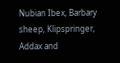Nubian Ibex, Barbary sheep, Klipspringer, Addax and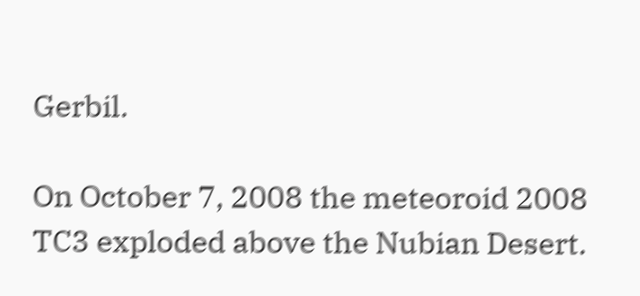Gerbil.

On October 7, 2008 the meteoroid 2008 TC3 exploded above the Nubian Desert.